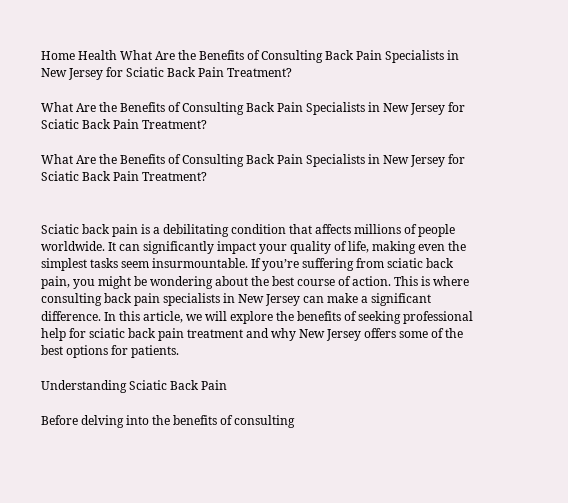Home Health What Are the Benefits of Consulting Back Pain Specialists in New Jersey for Sciatic Back Pain Treatment?

What Are the Benefits of Consulting Back Pain Specialists in New Jersey for Sciatic Back Pain Treatment?

What Are the Benefits of Consulting Back Pain Specialists in New Jersey for Sciatic Back Pain Treatment?


Sciatic back pain is a debilitating condition that affects millions of people worldwide. It can significantly impact your quality of life, making even the simplest tasks seem insurmountable. If you’re suffering from sciatic back pain, you might be wondering about the best course of action. This is where consulting back pain specialists in New Jersey can make a significant difference. In this article, we will explore the benefits of seeking professional help for sciatic back pain treatment and why New Jersey offers some of the best options for patients.

Understanding Sciatic Back Pain

Before delving into the benefits of consulting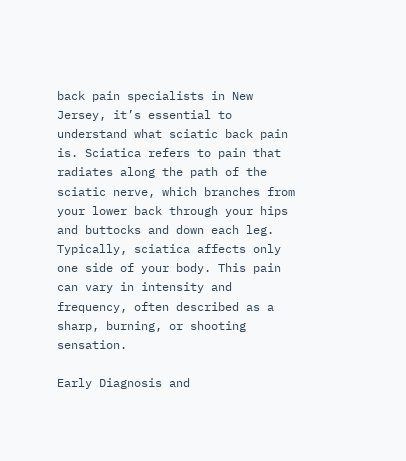back pain specialists in New Jersey, it’s essential to understand what sciatic back pain is. Sciatica refers to pain that radiates along the path of the sciatic nerve, which branches from your lower back through your hips and buttocks and down each leg. Typically, sciatica affects only one side of your body. This pain can vary in intensity and frequency, often described as a sharp, burning, or shooting sensation.

Early Diagnosis and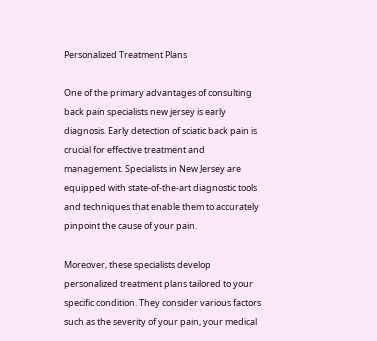Personalized Treatment Plans

One of the primary advantages of consulting back pain specialists new jersey is early diagnosis. Early detection of sciatic back pain is crucial for effective treatment and management. Specialists in New Jersey are equipped with state-of-the-art diagnostic tools and techniques that enable them to accurately pinpoint the cause of your pain.

Moreover, these specialists develop personalized treatment plans tailored to your specific condition. They consider various factors such as the severity of your pain, your medical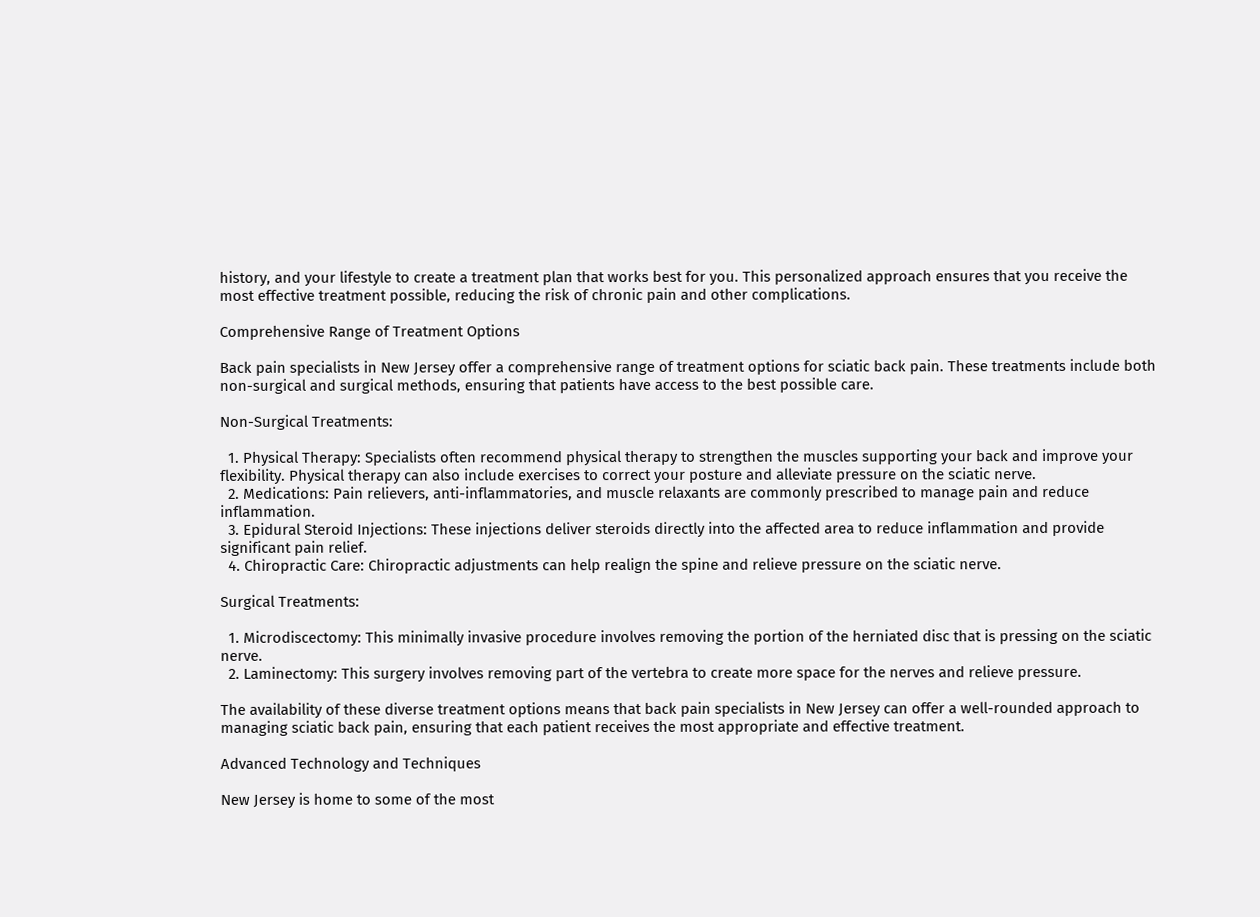history, and your lifestyle to create a treatment plan that works best for you. This personalized approach ensures that you receive the most effective treatment possible, reducing the risk of chronic pain and other complications.

Comprehensive Range of Treatment Options

Back pain specialists in New Jersey offer a comprehensive range of treatment options for sciatic back pain. These treatments include both non-surgical and surgical methods, ensuring that patients have access to the best possible care.

Non-Surgical Treatments:

  1. Physical Therapy: Specialists often recommend physical therapy to strengthen the muscles supporting your back and improve your flexibility. Physical therapy can also include exercises to correct your posture and alleviate pressure on the sciatic nerve.
  2. Medications: Pain relievers, anti-inflammatories, and muscle relaxants are commonly prescribed to manage pain and reduce inflammation.
  3. Epidural Steroid Injections: These injections deliver steroids directly into the affected area to reduce inflammation and provide significant pain relief.
  4. Chiropractic Care: Chiropractic adjustments can help realign the spine and relieve pressure on the sciatic nerve.

Surgical Treatments:

  1. Microdiscectomy: This minimally invasive procedure involves removing the portion of the herniated disc that is pressing on the sciatic nerve.
  2. Laminectomy: This surgery involves removing part of the vertebra to create more space for the nerves and relieve pressure.

The availability of these diverse treatment options means that back pain specialists in New Jersey can offer a well-rounded approach to managing sciatic back pain, ensuring that each patient receives the most appropriate and effective treatment.

Advanced Technology and Techniques

New Jersey is home to some of the most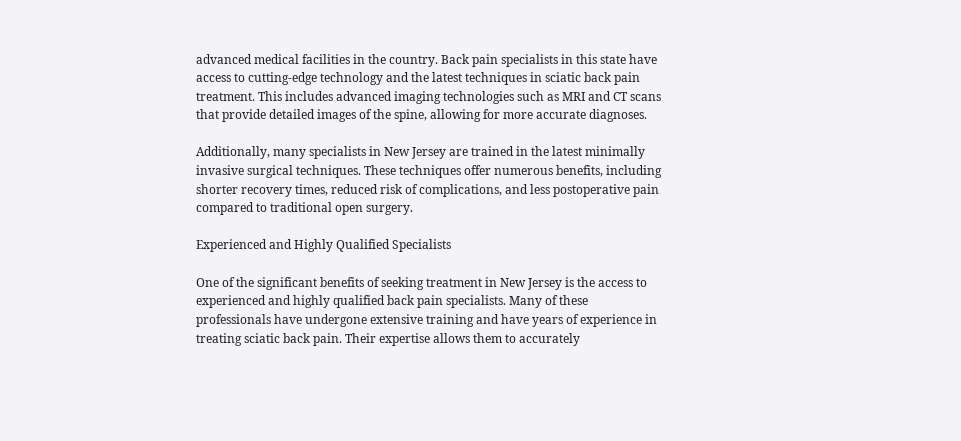advanced medical facilities in the country. Back pain specialists in this state have access to cutting-edge technology and the latest techniques in sciatic back pain treatment. This includes advanced imaging technologies such as MRI and CT scans that provide detailed images of the spine, allowing for more accurate diagnoses.

Additionally, many specialists in New Jersey are trained in the latest minimally invasive surgical techniques. These techniques offer numerous benefits, including shorter recovery times, reduced risk of complications, and less postoperative pain compared to traditional open surgery.

Experienced and Highly Qualified Specialists

One of the significant benefits of seeking treatment in New Jersey is the access to experienced and highly qualified back pain specialists. Many of these professionals have undergone extensive training and have years of experience in treating sciatic back pain. Their expertise allows them to accurately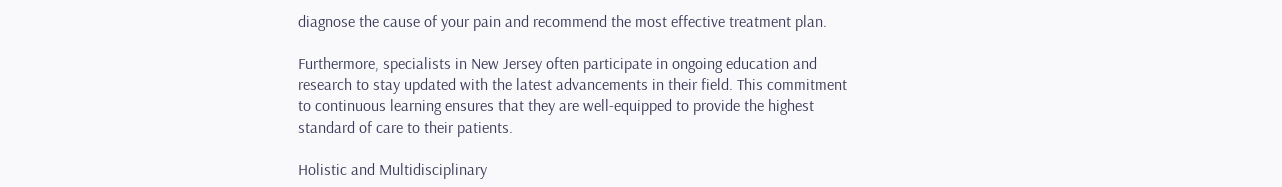diagnose the cause of your pain and recommend the most effective treatment plan.

Furthermore, specialists in New Jersey often participate in ongoing education and research to stay updated with the latest advancements in their field. This commitment to continuous learning ensures that they are well-equipped to provide the highest standard of care to their patients.

Holistic and Multidisciplinary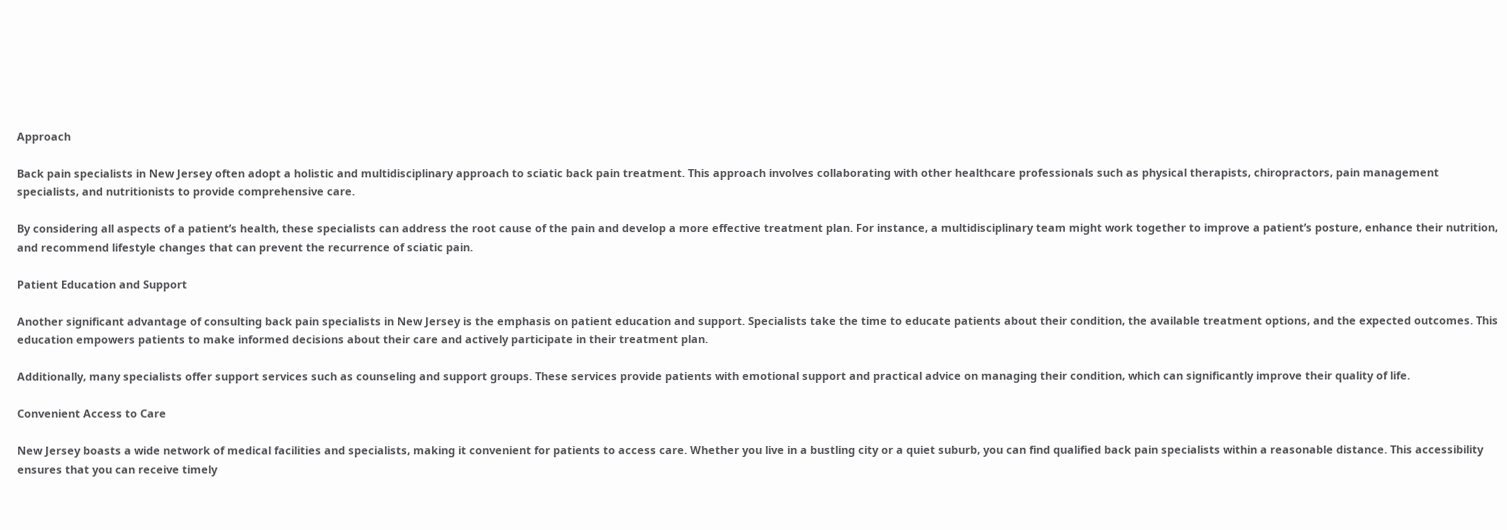Approach

Back pain specialists in New Jersey often adopt a holistic and multidisciplinary approach to sciatic back pain treatment. This approach involves collaborating with other healthcare professionals such as physical therapists, chiropractors, pain management specialists, and nutritionists to provide comprehensive care.

By considering all aspects of a patient’s health, these specialists can address the root cause of the pain and develop a more effective treatment plan. For instance, a multidisciplinary team might work together to improve a patient’s posture, enhance their nutrition, and recommend lifestyle changes that can prevent the recurrence of sciatic pain.

Patient Education and Support

Another significant advantage of consulting back pain specialists in New Jersey is the emphasis on patient education and support. Specialists take the time to educate patients about their condition, the available treatment options, and the expected outcomes. This education empowers patients to make informed decisions about their care and actively participate in their treatment plan.

Additionally, many specialists offer support services such as counseling and support groups. These services provide patients with emotional support and practical advice on managing their condition, which can significantly improve their quality of life.

Convenient Access to Care

New Jersey boasts a wide network of medical facilities and specialists, making it convenient for patients to access care. Whether you live in a bustling city or a quiet suburb, you can find qualified back pain specialists within a reasonable distance. This accessibility ensures that you can receive timely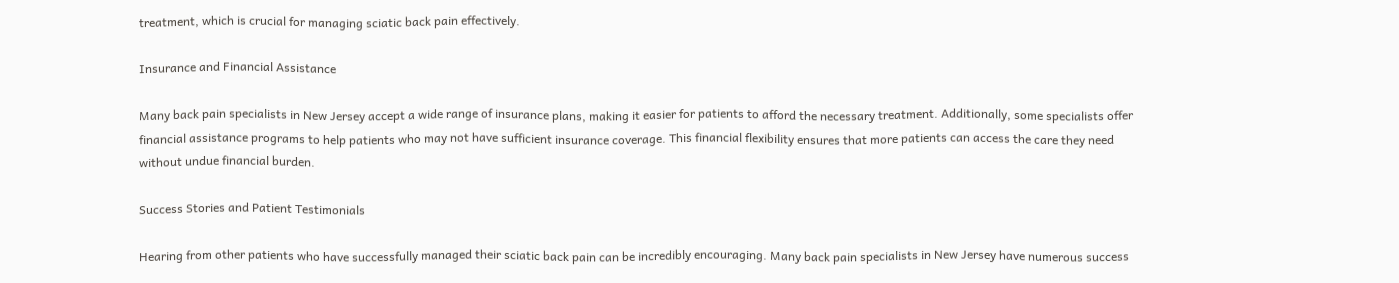treatment, which is crucial for managing sciatic back pain effectively.

Insurance and Financial Assistance

Many back pain specialists in New Jersey accept a wide range of insurance plans, making it easier for patients to afford the necessary treatment. Additionally, some specialists offer financial assistance programs to help patients who may not have sufficient insurance coverage. This financial flexibility ensures that more patients can access the care they need without undue financial burden.

Success Stories and Patient Testimonials

Hearing from other patients who have successfully managed their sciatic back pain can be incredibly encouraging. Many back pain specialists in New Jersey have numerous success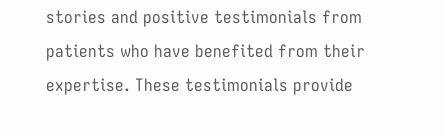stories and positive testimonials from patients who have benefited from their expertise. These testimonials provide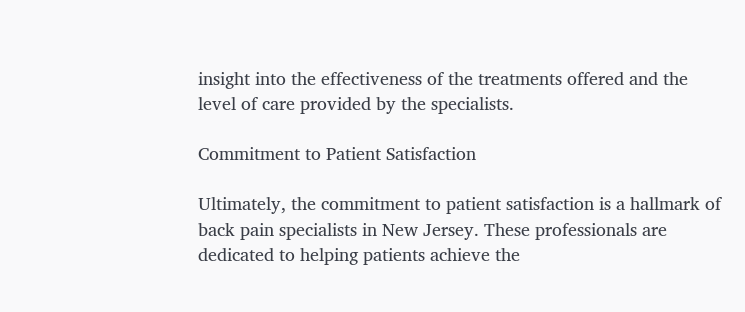insight into the effectiveness of the treatments offered and the level of care provided by the specialists.

Commitment to Patient Satisfaction

Ultimately, the commitment to patient satisfaction is a hallmark of back pain specialists in New Jersey. These professionals are dedicated to helping patients achieve the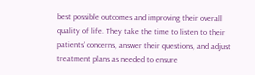best possible outcomes and improving their overall quality of life. They take the time to listen to their patients’ concerns, answer their questions, and adjust treatment plans as needed to ensure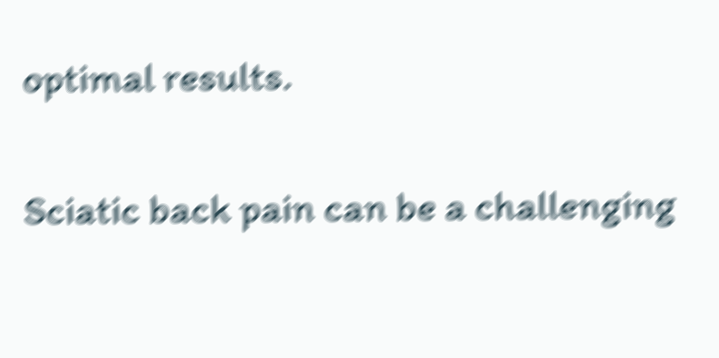optimal results.


Sciatic back pain can be a challenging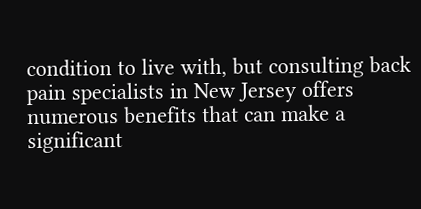condition to live with, but consulting back pain specialists in New Jersey offers numerous benefits that can make a significant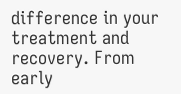difference in your treatment and recovery. From early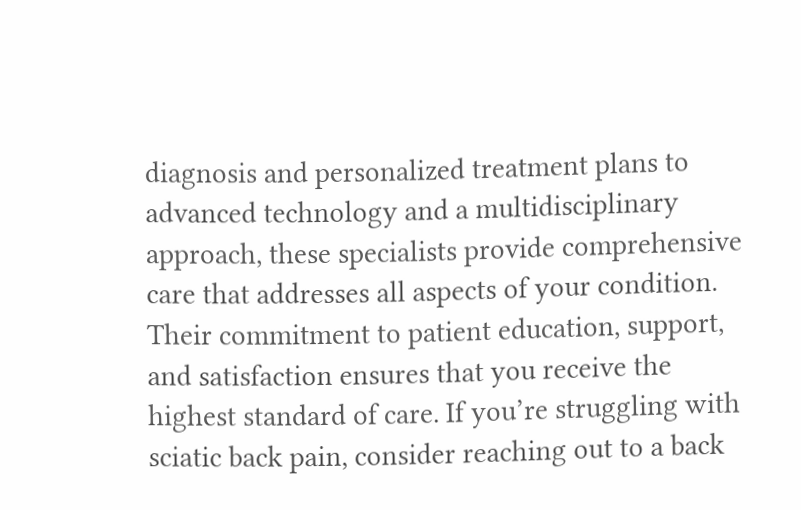diagnosis and personalized treatment plans to advanced technology and a multidisciplinary approach, these specialists provide comprehensive care that addresses all aspects of your condition. Their commitment to patient education, support, and satisfaction ensures that you receive the highest standard of care. If you’re struggling with sciatic back pain, consider reaching out to a back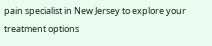pain specialist in New Jersey to explore your treatment options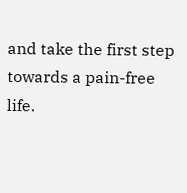and take the first step towards a pain-free life.